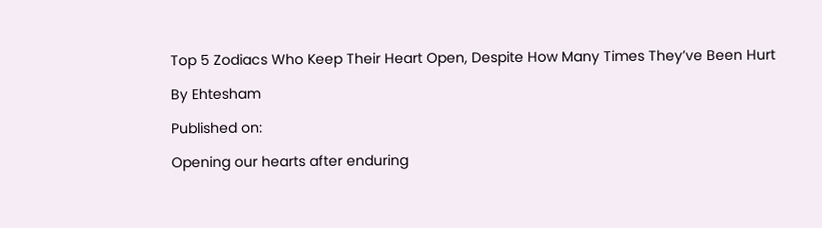Top 5 Zodiacs Who Keep Their Heart Open, Despite How Many Times They’ve Been Hurt

By Ehtesham

Published on:

Opening our hearts after enduring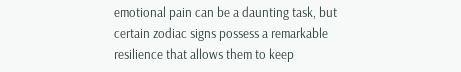emotional pain can be a daunting task, but certain zodiac signs possess a remarkable resilience that allows them to keep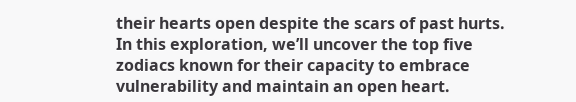their hearts open despite the scars of past hurts. In this exploration, we’ll uncover the top five zodiacs known for their capacity to embrace vulnerability and maintain an open heart.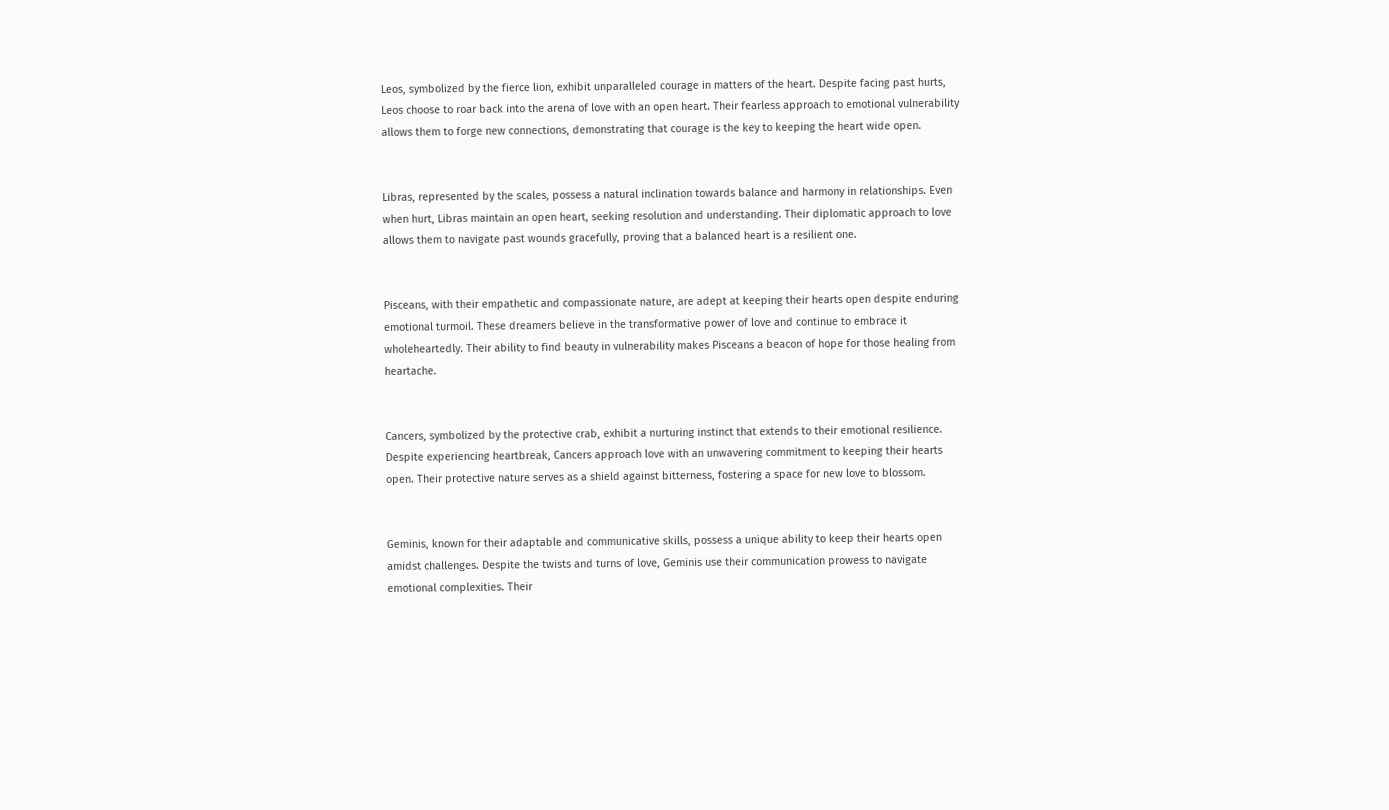Leos, symbolized by the fierce lion, exhibit unparalleled courage in matters of the heart. Despite facing past hurts, Leos choose to roar back into the arena of love with an open heart. Their fearless approach to emotional vulnerability allows them to forge new connections, demonstrating that courage is the key to keeping the heart wide open.


Libras, represented by the scales, possess a natural inclination towards balance and harmony in relationships. Even when hurt, Libras maintain an open heart, seeking resolution and understanding. Their diplomatic approach to love allows them to navigate past wounds gracefully, proving that a balanced heart is a resilient one.


Pisceans, with their empathetic and compassionate nature, are adept at keeping their hearts open despite enduring emotional turmoil. These dreamers believe in the transformative power of love and continue to embrace it wholeheartedly. Their ability to find beauty in vulnerability makes Pisceans a beacon of hope for those healing from heartache.


Cancers, symbolized by the protective crab, exhibit a nurturing instinct that extends to their emotional resilience. Despite experiencing heartbreak, Cancers approach love with an unwavering commitment to keeping their hearts open. Their protective nature serves as a shield against bitterness, fostering a space for new love to blossom.


Geminis, known for their adaptable and communicative skills, possess a unique ability to keep their hearts open amidst challenges. Despite the twists and turns of love, Geminis use their communication prowess to navigate emotional complexities. Their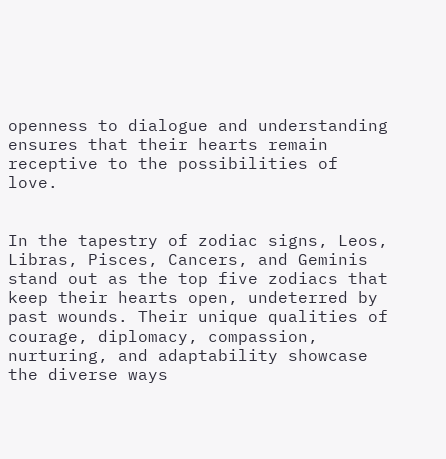openness to dialogue and understanding ensures that their hearts remain receptive to the possibilities of love.


In the tapestry of zodiac signs, Leos, Libras, Pisces, Cancers, and Geminis stand out as the top five zodiacs that keep their hearts open, undeterred by past wounds. Their unique qualities of courage, diplomacy, compassion, nurturing, and adaptability showcase the diverse ways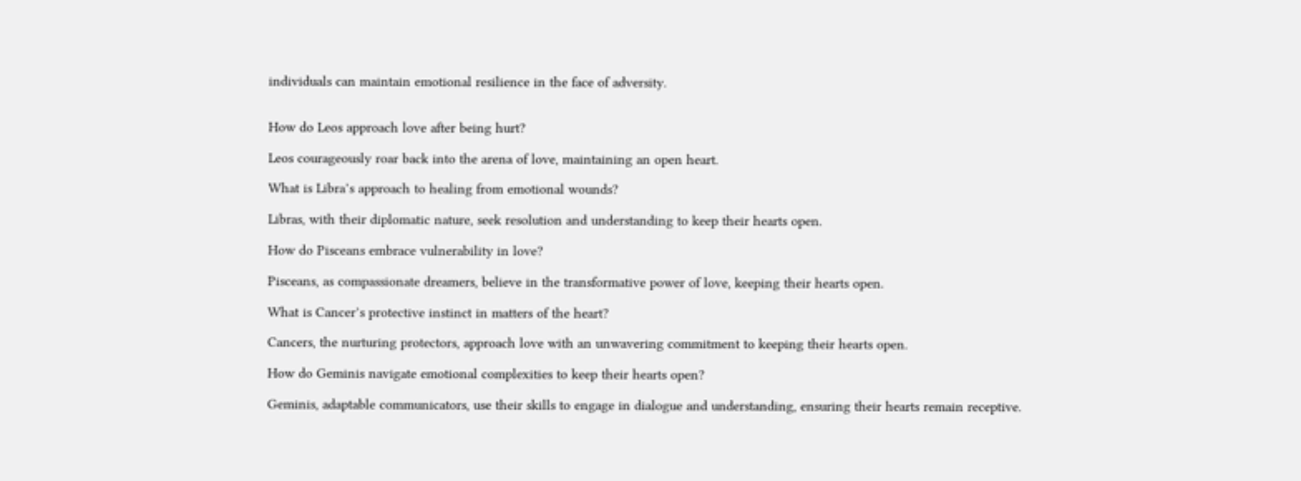individuals can maintain emotional resilience in the face of adversity.


How do Leos approach love after being hurt?

Leos courageously roar back into the arena of love, maintaining an open heart.

What is Libra’s approach to healing from emotional wounds?

Libras, with their diplomatic nature, seek resolution and understanding to keep their hearts open.

How do Pisceans embrace vulnerability in love?

Pisceans, as compassionate dreamers, believe in the transformative power of love, keeping their hearts open.

What is Cancer’s protective instinct in matters of the heart?

Cancers, the nurturing protectors, approach love with an unwavering commitment to keeping their hearts open.

How do Geminis navigate emotional complexities to keep their hearts open?

Geminis, adaptable communicators, use their skills to engage in dialogue and understanding, ensuring their hearts remain receptive.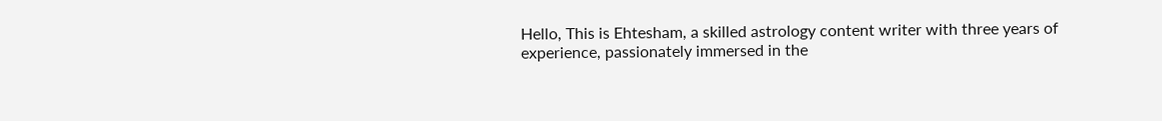Hello, This is Ehtesham, a skilled astrology content writer with three years of experience, passionately immersed in the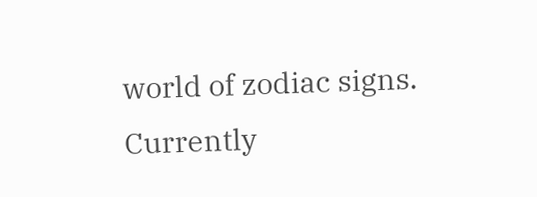world of zodiac signs. Currently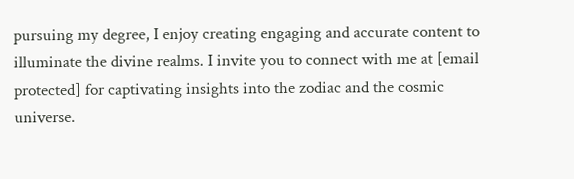pursuing my degree, I enjoy creating engaging and accurate content to illuminate the divine realms. I invite you to connect with me at [email protected] for captivating insights into the zodiac and the cosmic universe.